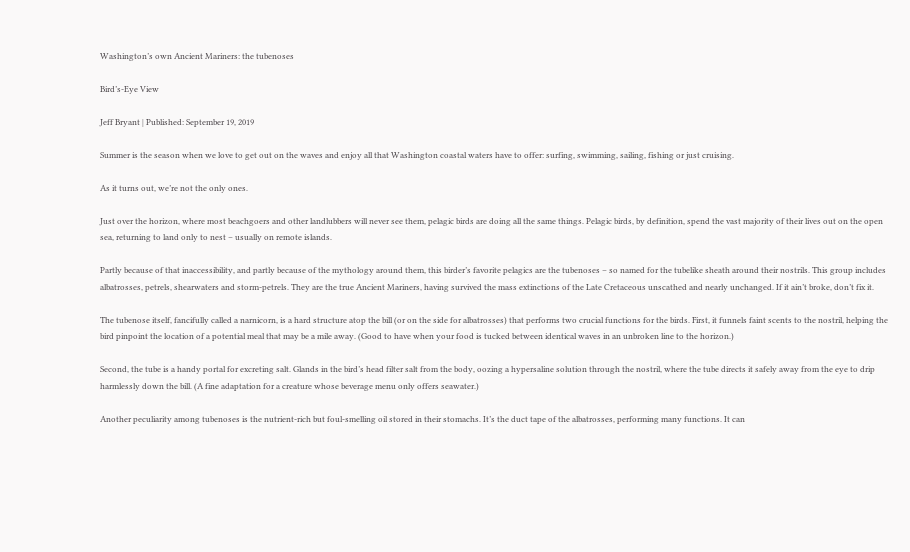Washington’s own Ancient Mariners: the tubenoses

Bird’s-Eye View

Jeff Bryant | Published: September 19, 2019

Summer is the season when we love to get out on the waves and enjoy all that Washington coastal waters have to offer: surfing, swimming, sailing, fishing or just cruising.

As it turns out, we’re not the only ones.

Just over the horizon, where most beachgoers and other landlubbers will never see them, pelagic birds are doing all the same things. Pelagic birds, by definition, spend the vast majority of their lives out on the open sea, returning to land only to nest – usually on remote islands.

Partly because of that inaccessibility, and partly because of the mythology around them, this birder’s favorite pelagics are the tubenoses – so named for the tubelike sheath around their nostrils. This group includes albatrosses, petrels, shearwaters and storm-petrels. They are the true Ancient Mariners, having survived the mass extinctions of the Late Cretaceous unscathed and nearly unchanged. If it ain’t broke, don’t fix it.

The tubenose itself, fancifully called a narnicorn, is a hard structure atop the bill (or on the side for albatrosses) that performs two crucial functions for the birds. First, it funnels faint scents to the nostril, helping the bird pinpoint the location of a potential meal that may be a mile away. (Good to have when your food is tucked between identical waves in an unbroken line to the horizon.)

Second, the tube is a handy portal for excreting salt. Glands in the bird’s head filter salt from the body, oozing a hypersaline solution through the nostril, where the tube directs it safely away from the eye to drip harmlessly down the bill. (A fine adaptation for a creature whose beverage menu only offers seawater.)

Another peculiarity among tubenoses is the nutrient-rich but foul-smelling oil stored in their stomachs. It’s the duct tape of the albatrosses, performing many functions. It can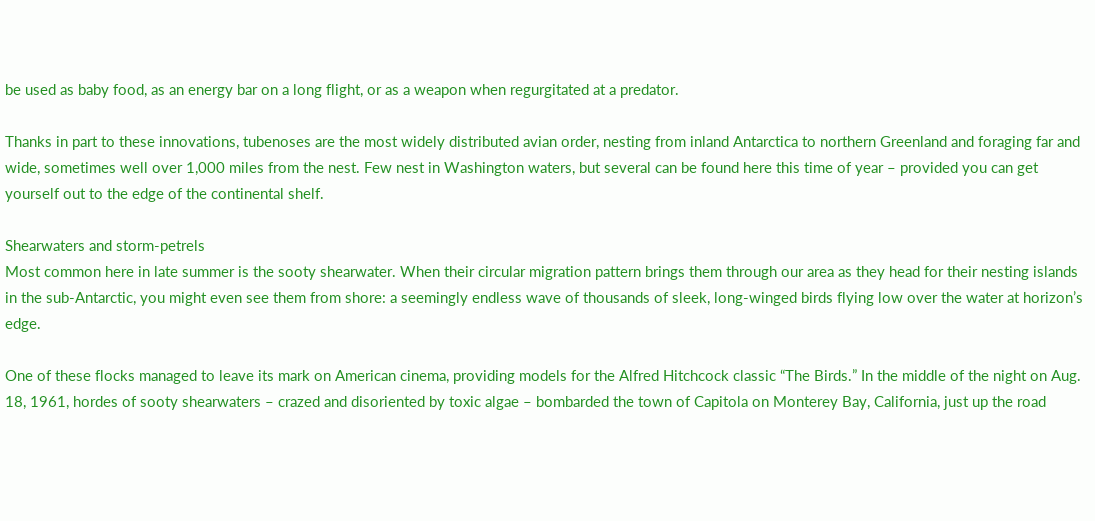be used as baby food, as an energy bar on a long flight, or as a weapon when regurgitated at a predator.

Thanks in part to these innovations, tubenoses are the most widely distributed avian order, nesting from inland Antarctica to northern Greenland and foraging far and wide, sometimes well over 1,000 miles from the nest. Few nest in Washington waters, but several can be found here this time of year – provided you can get yourself out to the edge of the continental shelf.

Shearwaters and storm-petrels
Most common here in late summer is the sooty shearwater. When their circular migration pattern brings them through our area as they head for their nesting islands in the sub-Antarctic, you might even see them from shore: a seemingly endless wave of thousands of sleek, long-winged birds flying low over the water at horizon’s edge.

One of these flocks managed to leave its mark on American cinema, providing models for the Alfred Hitchcock classic “The Birds.” In the middle of the night on Aug. 18, 1961, hordes of sooty shearwaters – crazed and disoriented by toxic algae – bombarded the town of Capitola on Monterey Bay, California, just up the road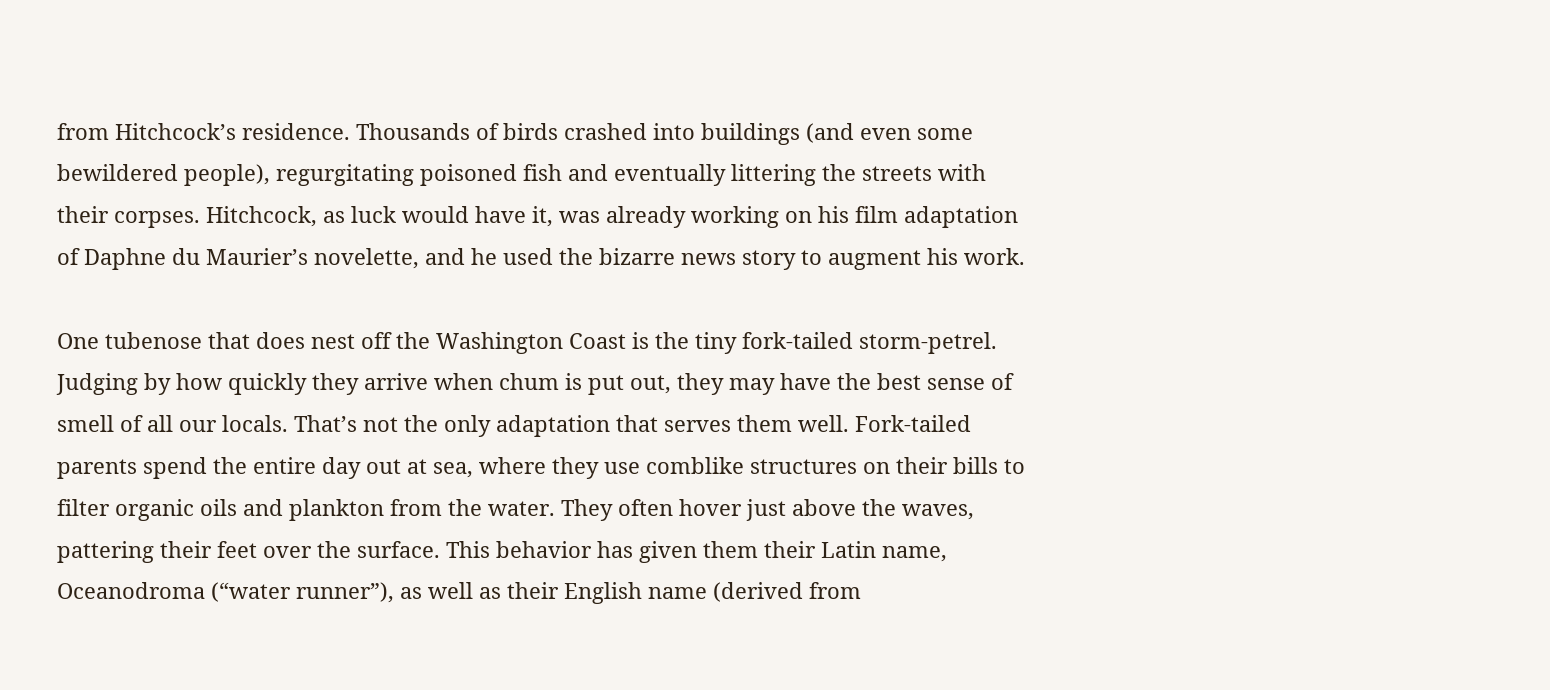from Hitchcock’s residence. Thousands of birds crashed into buildings (and even some bewildered people), regurgitating poisoned fish and eventually littering the streets with their corpses. Hitchcock, as luck would have it, was already working on his film adaptation of Daphne du Maurier’s novelette, and he used the bizarre news story to augment his work.

One tubenose that does nest off the Washington Coast is the tiny fork-tailed storm-petrel. Judging by how quickly they arrive when chum is put out, they may have the best sense of smell of all our locals. That’s not the only adaptation that serves them well. Fork-tailed parents spend the entire day out at sea, where they use comblike structures on their bills to filter organic oils and plankton from the water. They often hover just above the waves, pattering their feet over the surface. This behavior has given them their Latin name, Oceanodroma (“water runner”), as well as their English name (derived from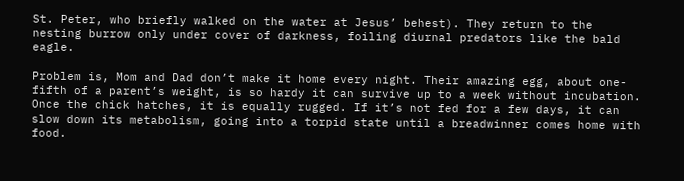St. Peter, who briefly walked on the water at Jesus’ behest). They return to the nesting burrow only under cover of darkness, foiling diurnal predators like the bald eagle.

Problem is, Mom and Dad don’t make it home every night. Their amazing egg, about one-fifth of a parent’s weight, is so hardy it can survive up to a week without incubation. Once the chick hatches, it is equally rugged. If it’s not fed for a few days, it can slow down its metabolism, going into a torpid state until a breadwinner comes home with food.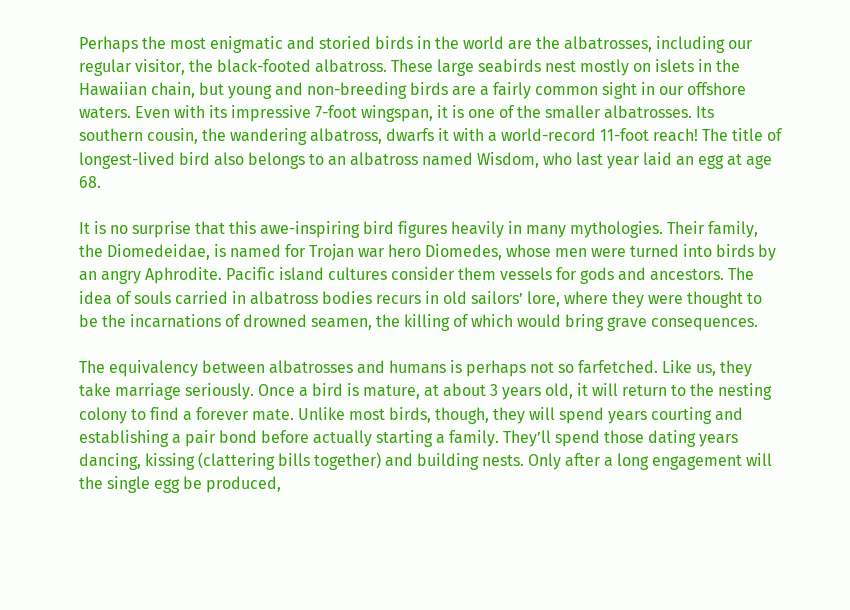Perhaps the most enigmatic and storied birds in the world are the albatrosses, including our regular visitor, the black-footed albatross. These large seabirds nest mostly on islets in the Hawaiian chain, but young and non-breeding birds are a fairly common sight in our offshore waters. Even with its impressive 7-foot wingspan, it is one of the smaller albatrosses. Its southern cousin, the wandering albatross, dwarfs it with a world-record 11-foot reach! The title of longest-lived bird also belongs to an albatross named Wisdom, who last year laid an egg at age 68.

It is no surprise that this awe-inspiring bird figures heavily in many mythologies. Their family, the Diomedeidae, is named for Trojan war hero Diomedes, whose men were turned into birds by an angry Aphrodite. Pacific island cultures consider them vessels for gods and ancestors. The idea of souls carried in albatross bodies recurs in old sailors’ lore, where they were thought to be the incarnations of drowned seamen, the killing of which would bring grave consequences.

The equivalency between albatrosses and humans is perhaps not so farfetched. Like us, they take marriage seriously. Once a bird is mature, at about 3 years old, it will return to the nesting colony to find a forever mate. Unlike most birds, though, they will spend years courting and establishing a pair bond before actually starting a family. They’ll spend those dating years dancing, kissing (clattering bills together) and building nests. Only after a long engagement will the single egg be produced,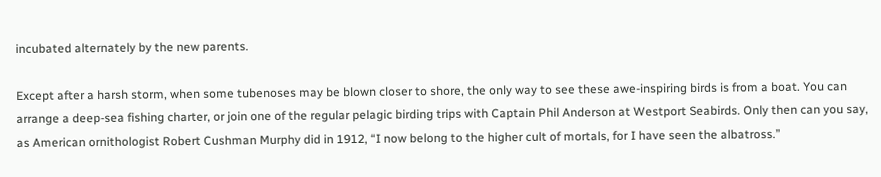incubated alternately by the new parents.

Except after a harsh storm, when some tubenoses may be blown closer to shore, the only way to see these awe-inspiring birds is from a boat. You can arrange a deep-sea fishing charter, or join one of the regular pelagic birding trips with Captain Phil Anderson at Westport Seabirds. Only then can you say, as American ornithologist Robert Cushman Murphy did in 1912, “I now belong to the higher cult of mortals, for I have seen the albatross.”